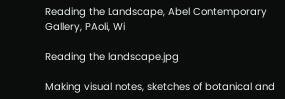Reading the Landscape, Abel Contemporary Gallery, PAoli, Wi

Reading the landscape.jpg

Making visual notes, sketches of botanical and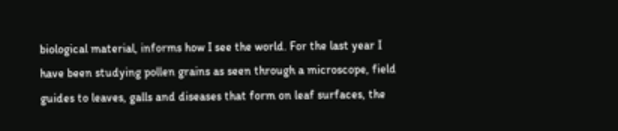biological material, informs how I see the world. For the last year I have been studying pollen grains as seen through a microscope, field guides to leaves, galls and diseases that form on leaf surfaces, the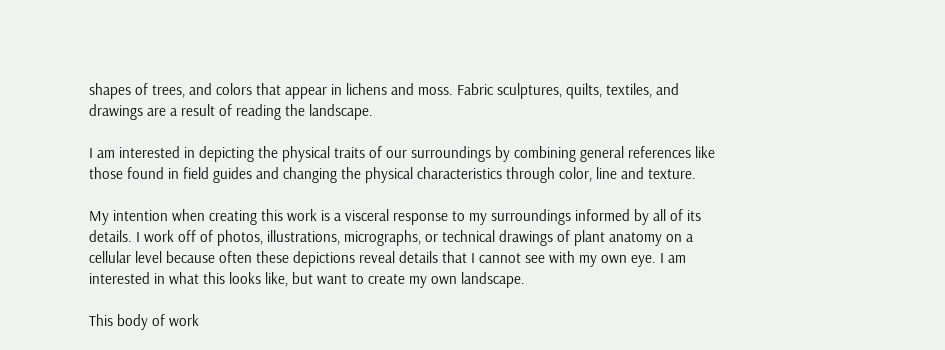shapes of trees, and colors that appear in lichens and moss. Fabric sculptures, quilts, textiles, and drawings are a result of reading the landscape.

I am interested in depicting the physical traits of our surroundings by combining general references like those found in field guides and changing the physical characteristics through color, line and texture.

My intention when creating this work is a visceral response to my surroundings informed by all of its details. I work off of photos, illustrations, micrographs, or technical drawings of plant anatomy on a cellular level because often these depictions reveal details that I cannot see with my own eye. I am interested in what this looks like, but want to create my own landscape.

This body of work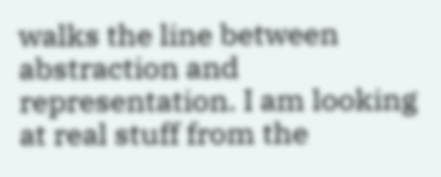walks the line between abstraction and representation. I am looking at real stuff from the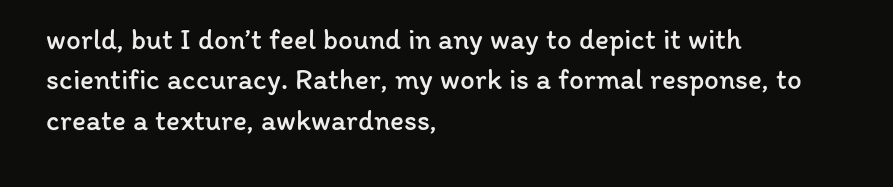world, but I don’t feel bound in any way to depict it with scientific accuracy. Rather, my work is a formal response, to create a texture, awkwardness,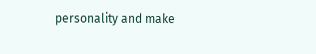personality and make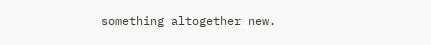something altogether new.